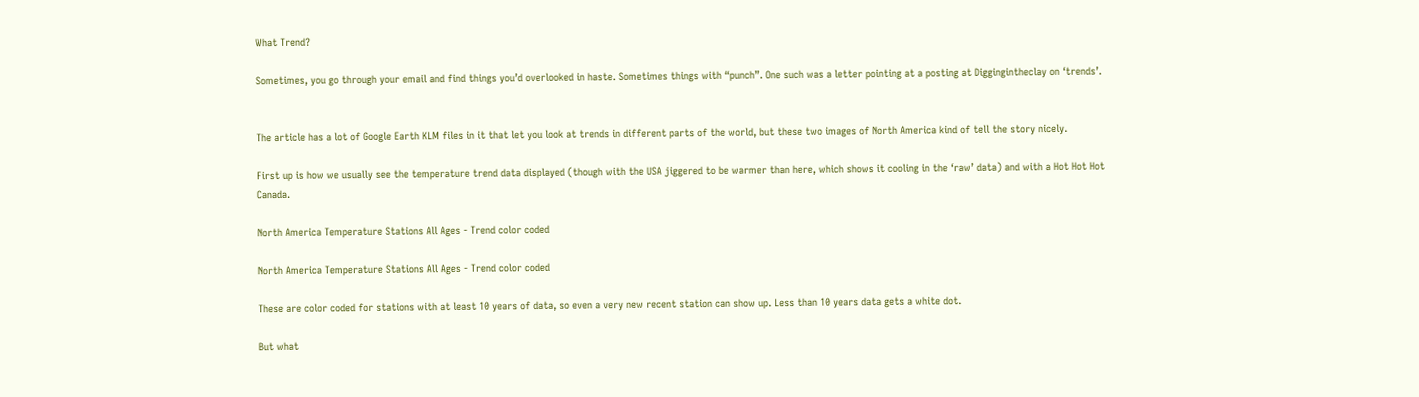What Trend?

Sometimes, you go through your email and find things you’d overlooked in haste. Sometimes things with “punch”. One such was a letter pointing at a posting at Diggingintheclay on ‘trends’.


The article has a lot of Google Earth KLM files in it that let you look at trends in different parts of the world, but these two images of North America kind of tell the story nicely.

First up is how we usually see the temperature trend data displayed (though with the USA jiggered to be warmer than here, which shows it cooling in the ‘raw’ data) and with a Hot Hot Hot Canada.

North America Temperature Stations All Ages - Trend color coded

North America Temperature Stations All Ages - Trend color coded

These are color coded for stations with at least 10 years of data, so even a very new recent station can show up. Less than 10 years data gets a white dot.

But what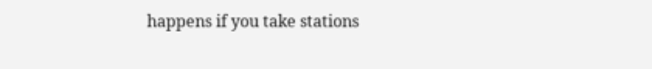happens if you take stations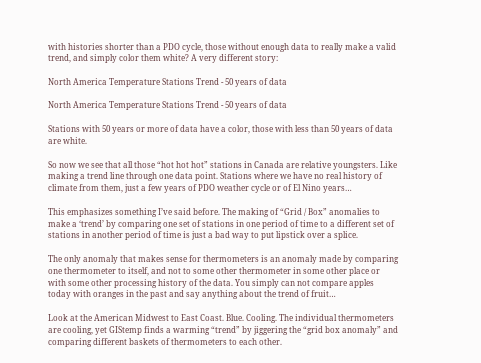with histories shorter than a PDO cycle, those without enough data to really make a valid trend, and simply color them white? A very different story:

North America Temperature Stations Trend - 50 years of data

North America Temperature Stations Trend - 50 years of data

Stations with 50 years or more of data have a color, those with less than 50 years of data are white.

So now we see that all those “hot hot hot” stations in Canada are relative youngsters. Like making a trend line through one data point. Stations where we have no real history of climate from them, just a few years of PDO weather cycle or of El Nino years…

This emphasizes something I’ve said before. The making of “Grid / Box” anomalies to make a ‘trend’ by comparing one set of stations in one period of time to a different set of stations in another period of time is just a bad way to put lipstick over a splice.

The only anomaly that makes sense for thermometers is an anomaly made by comparing one thermometer to itself, and not to some other thermometer in some other place or with some other processing history of the data. You simply can not compare apples today with oranges in the past and say anything about the trend of fruit…

Look at the American Midwest to East Coast. Blue. Cooling. The individual thermometers are cooling, yet GIStemp finds a warming “trend” by jiggering the “grid box anomaly” and comparing different baskets of thermometers to each other.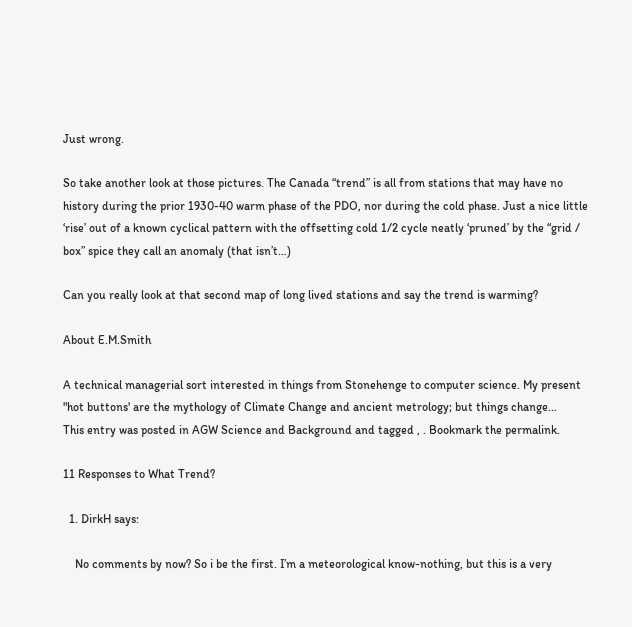Just wrong.

So take another look at those pictures. The Canada “trend” is all from stations that may have no history during the prior 1930-40 warm phase of the PDO, nor during the cold phase. Just a nice little ‘rise’ out of a known cyclical pattern with the offsetting cold 1/2 cycle neatly ‘pruned’ by the “grid / box” spice they call an anomaly (that isn’t…)

Can you really look at that second map of long lived stations and say the trend is warming?

About E.M.Smith

A technical managerial sort interested in things from Stonehenge to computer science. My present "hot buttons' are the mythology of Climate Change and ancient metrology; but things change...
This entry was posted in AGW Science and Background and tagged , . Bookmark the permalink.

11 Responses to What Trend?

  1. DirkH says:

    No comments by now? So i be the first. I’m a meteorological know-nothing, but this is a very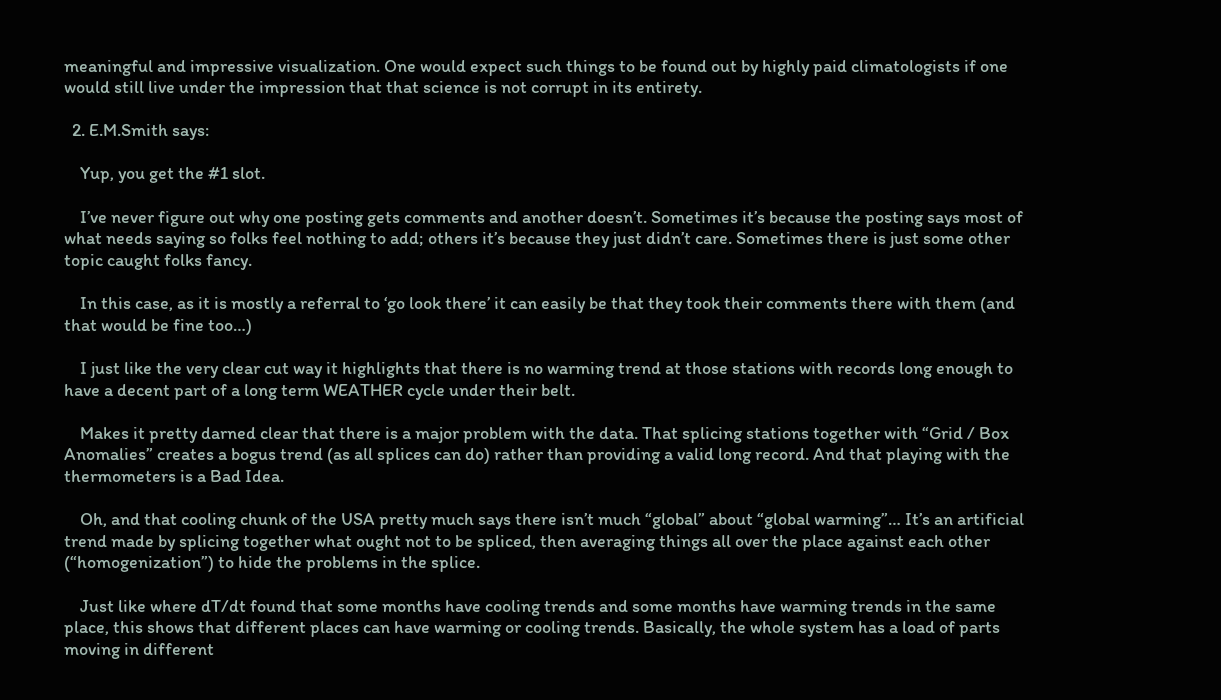meaningful and impressive visualization. One would expect such things to be found out by highly paid climatologists if one would still live under the impression that that science is not corrupt in its entirety.

  2. E.M.Smith says:

    Yup, you get the #1 slot.

    I’ve never figure out why one posting gets comments and another doesn’t. Sometimes it’s because the posting says most of what needs saying so folks feel nothing to add; others it’s because they just didn’t care. Sometimes there is just some other topic caught folks fancy.

    In this case, as it is mostly a referral to ‘go look there’ it can easily be that they took their comments there with them (and that would be fine too…)

    I just like the very clear cut way it highlights that there is no warming trend at those stations with records long enough to have a decent part of a long term WEATHER cycle under their belt.

    Makes it pretty darned clear that there is a major problem with the data. That splicing stations together with “Grid / Box Anomalies” creates a bogus trend (as all splices can do) rather than providing a valid long record. And that playing with the thermometers is a Bad Idea.

    Oh, and that cooling chunk of the USA pretty much says there isn’t much “global” about “global warming”… It’s an artificial trend made by splicing together what ought not to be spliced, then averaging things all over the place against each other (“homogenization”) to hide the problems in the splice.

    Just like where dT/dt found that some months have cooling trends and some months have warming trends in the same place, this shows that different places can have warming or cooling trends. Basically, the whole system has a load of parts moving in different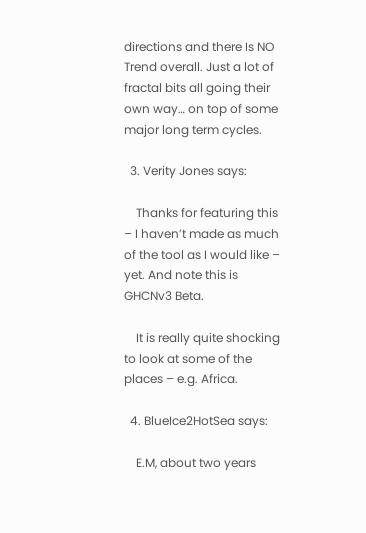directions and there Is NO Trend overall. Just a lot of fractal bits all going their own way… on top of some major long term cycles.

  3. Verity Jones says:

    Thanks for featuring this – I haven’t made as much of the tool as I would like – yet. And note this is GHCNv3 Beta.

    It is really quite shocking to look at some of the places – e.g. Africa.

  4. BlueIce2HotSea says:

    E.M, about two years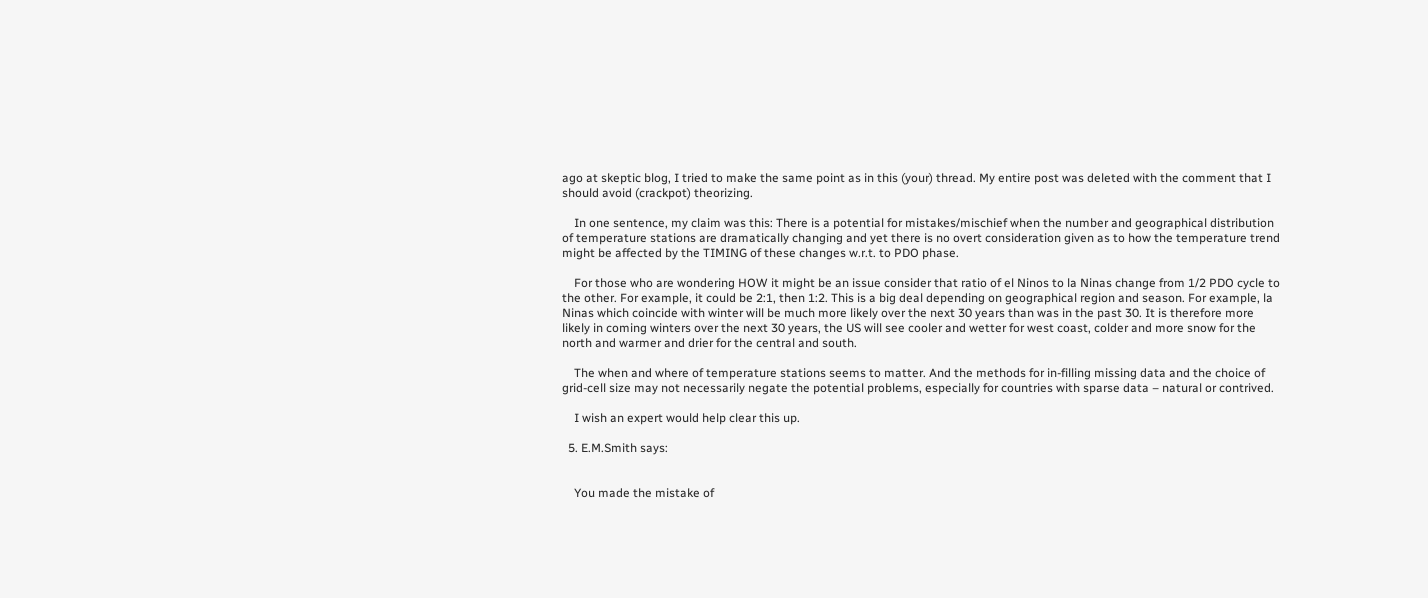ago at skeptic blog, I tried to make the same point as in this (your) thread. My entire post was deleted with the comment that I should avoid (crackpot) theorizing.

    In one sentence, my claim was this: There is a potential for mistakes/mischief when the number and geographical distribution of temperature stations are dramatically changing and yet there is no overt consideration given as to how the temperature trend might be affected by the TIMING of these changes w.r.t. to PDO phase.

    For those who are wondering HOW it might be an issue consider that ratio of el Ninos to la Ninas change from 1/2 PDO cycle to the other. For example, it could be 2:1, then 1:2. This is a big deal depending on geographical region and season. For example, la Ninas which coincide with winter will be much more likely over the next 30 years than was in the past 30. It is therefore more likely in coming winters over the next 30 years, the US will see cooler and wetter for west coast, colder and more snow for the north and warmer and drier for the central and south.

    The when and where of temperature stations seems to matter. And the methods for in-filling missing data and the choice of grid-cell size may not necessarily negate the potential problems, especially for countries with sparse data – natural or contrived.

    I wish an expert would help clear this up.

  5. E.M.Smith says:


    You made the mistake of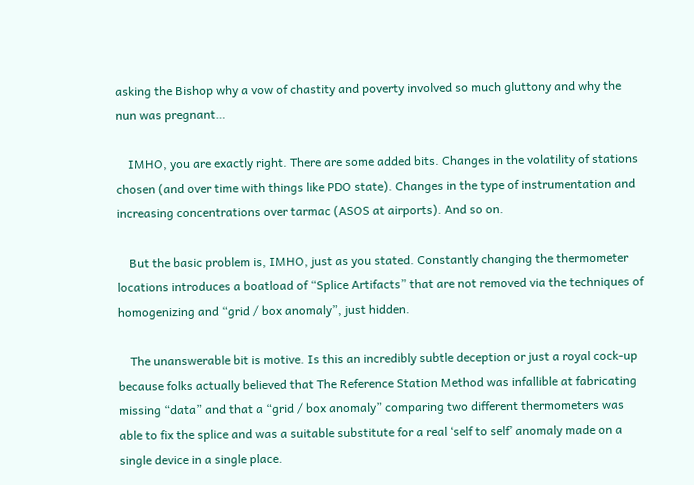asking the Bishop why a vow of chastity and poverty involved so much gluttony and why the nun was pregnant…

    IMHO, you are exactly right. There are some added bits. Changes in the volatility of stations chosen (and over time with things like PDO state). Changes in the type of instrumentation and increasing concentrations over tarmac (ASOS at airports). And so on.

    But the basic problem is, IMHO, just as you stated. Constantly changing the thermometer locations introduces a boatload of “Splice Artifacts” that are not removed via the techniques of homogenizing and “grid / box anomaly”, just hidden.

    The unanswerable bit is motive. Is this an incredibly subtle deception or just a royal cock-up because folks actually believed that The Reference Station Method was infallible at fabricating missing “data” and that a “grid / box anomaly” comparing two different thermometers was able to fix the splice and was a suitable substitute for a real ‘self to self’ anomaly made on a single device in a single place.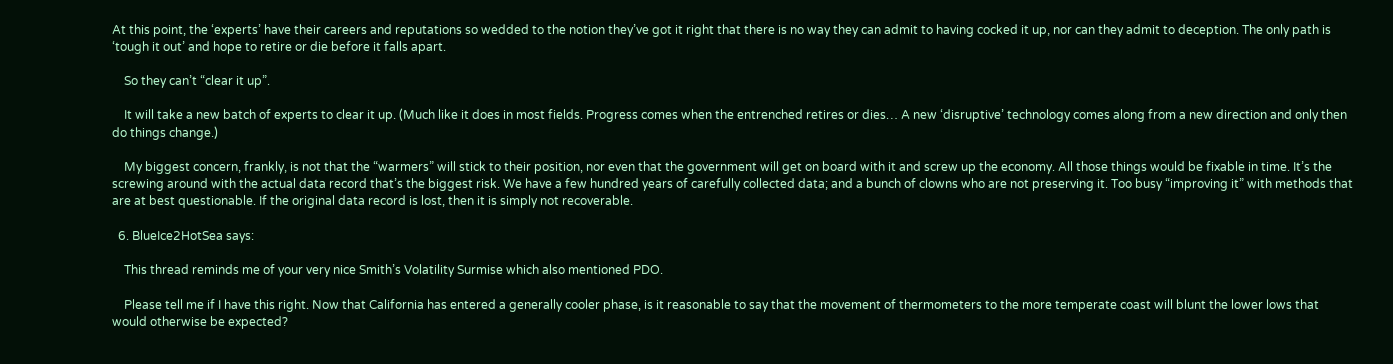At this point, the ‘experts’ have their careers and reputations so wedded to the notion they’ve got it right that there is no way they can admit to having cocked it up, nor can they admit to deception. The only path is ‘tough it out’ and hope to retire or die before it falls apart.

    So they can’t “clear it up”.

    It will take a new batch of experts to clear it up. (Much like it does in most fields. Progress comes when the entrenched retires or dies… A new ‘disruptive’ technology comes along from a new direction and only then do things change.)

    My biggest concern, frankly, is not that the “warmers” will stick to their position, nor even that the government will get on board with it and screw up the economy. All those things would be fixable in time. It’s the screwing around with the actual data record that’s the biggest risk. We have a few hundred years of carefully collected data; and a bunch of clowns who are not preserving it. Too busy “improving it” with methods that are at best questionable. If the original data record is lost, then it is simply not recoverable.

  6. BlueIce2HotSea says:

    This thread reminds me of your very nice Smith’s Volatility Surmise which also mentioned PDO.

    Please tell me if I have this right. Now that California has entered a generally cooler phase, is it reasonable to say that the movement of thermometers to the more temperate coast will blunt the lower lows that would otherwise be expected?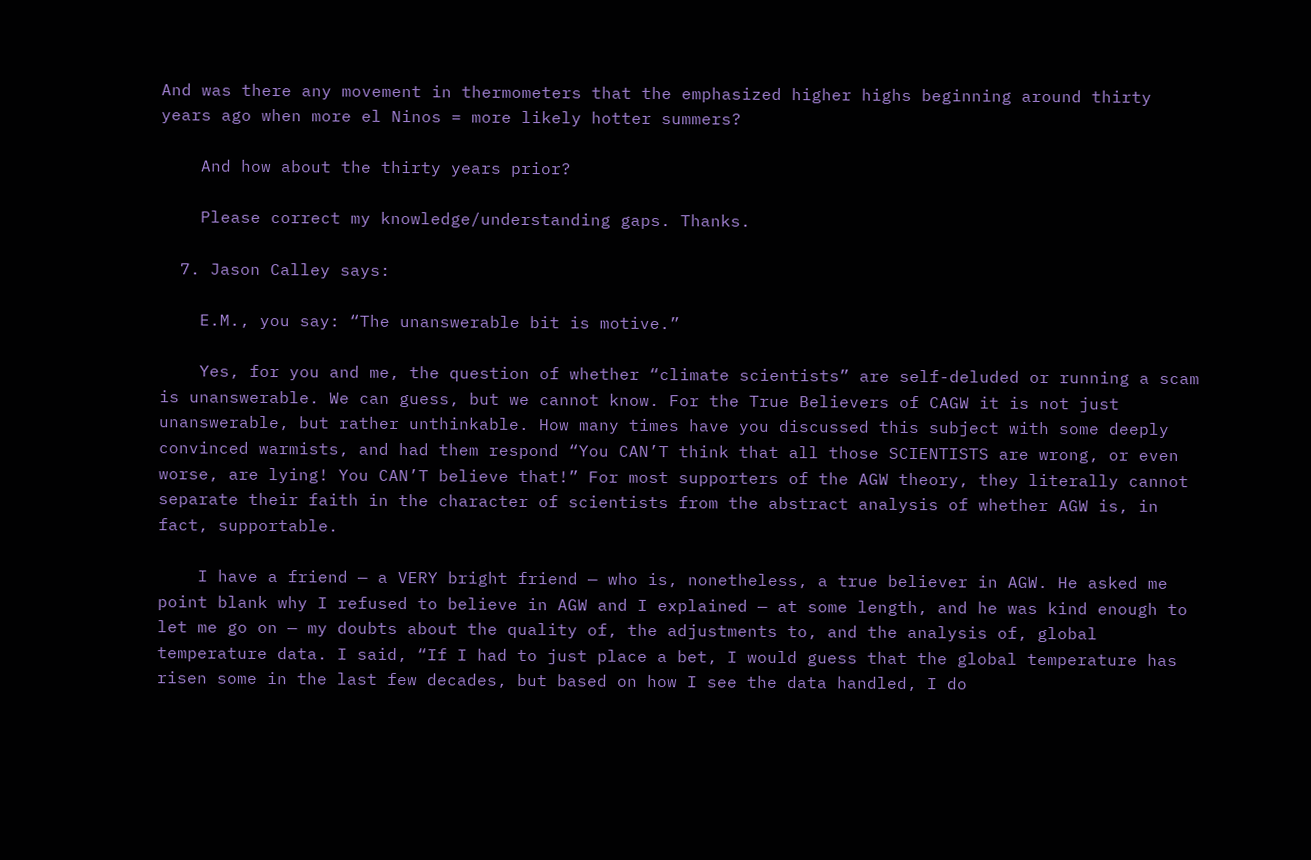And was there any movement in thermometers that the emphasized higher highs beginning around thirty years ago when more el Ninos = more likely hotter summers?

    And how about the thirty years prior?

    Please correct my knowledge/understanding gaps. Thanks.

  7. Jason Calley says:

    E.M., you say: “The unanswerable bit is motive.”

    Yes, for you and me, the question of whether “climate scientists” are self-deluded or running a scam is unanswerable. We can guess, but we cannot know. For the True Believers of CAGW it is not just unanswerable, but rather unthinkable. How many times have you discussed this subject with some deeply convinced warmists, and had them respond “You CAN’T think that all those SCIENTISTS are wrong, or even worse, are lying! You CAN’T believe that!” For most supporters of the AGW theory, they literally cannot separate their faith in the character of scientists from the abstract analysis of whether AGW is, in fact, supportable.

    I have a friend — a VERY bright friend — who is, nonetheless, a true believer in AGW. He asked me point blank why I refused to believe in AGW and I explained — at some length, and he was kind enough to let me go on — my doubts about the quality of, the adjustments to, and the analysis of, global temperature data. I said, “If I had to just place a bet, I would guess that the global temperature has risen some in the last few decades, but based on how I see the data handled, I do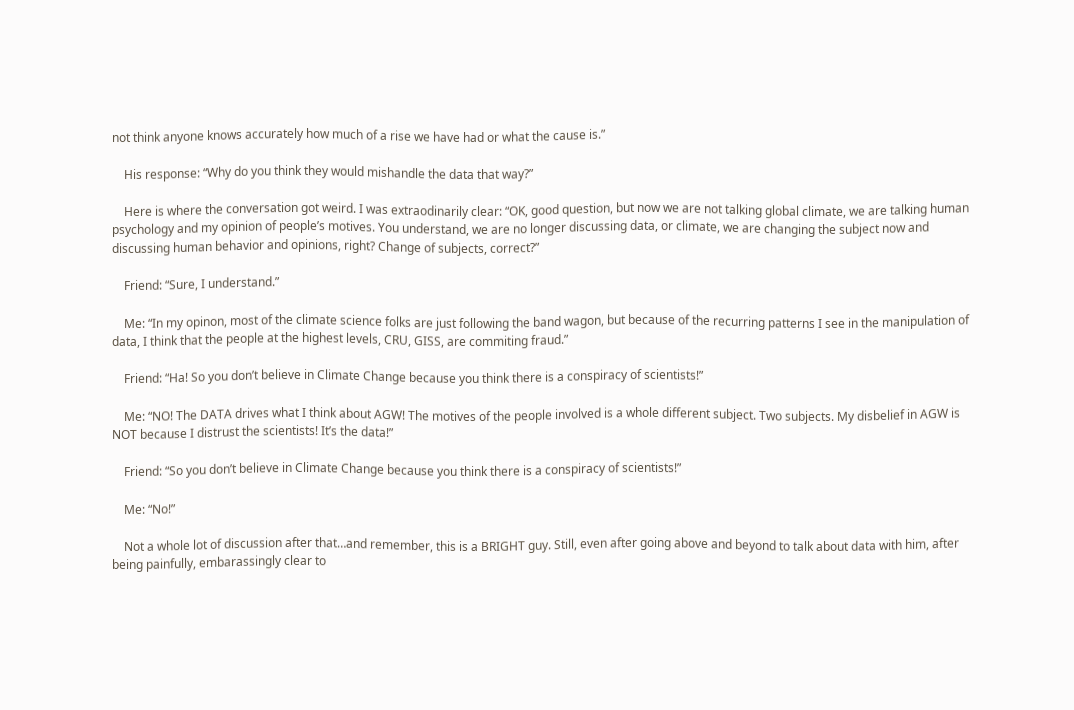not think anyone knows accurately how much of a rise we have had or what the cause is.”

    His response: “Why do you think they would mishandle the data that way?”

    Here is where the conversation got weird. I was extraodinarily clear: “OK, good question, but now we are not talking global climate, we are talking human psychology and my opinion of people’s motives. You understand, we are no longer discussing data, or climate, we are changing the subject now and discussing human behavior and opinions, right? Change of subjects, correct?”

    Friend: “Sure, I understand.”

    Me: “In my opinon, most of the climate science folks are just following the band wagon, but because of the recurring patterns I see in the manipulation of data, I think that the people at the highest levels, CRU, GISS, are commiting fraud.”

    Friend: “Ha! So you don’t believe in Climate Change because you think there is a conspiracy of scientists!”

    Me: “NO! The DATA drives what I think about AGW! The motives of the people involved is a whole different subject. Two subjects. My disbelief in AGW is NOT because I distrust the scientists! It’s the data!”

    Friend: “So you don’t believe in Climate Change because you think there is a conspiracy of scientists!”

    Me: “No!”

    Not a whole lot of discussion after that…and remember, this is a BRIGHT guy. Still, even after going above and beyond to talk about data with him, after being painfully, embarassingly clear to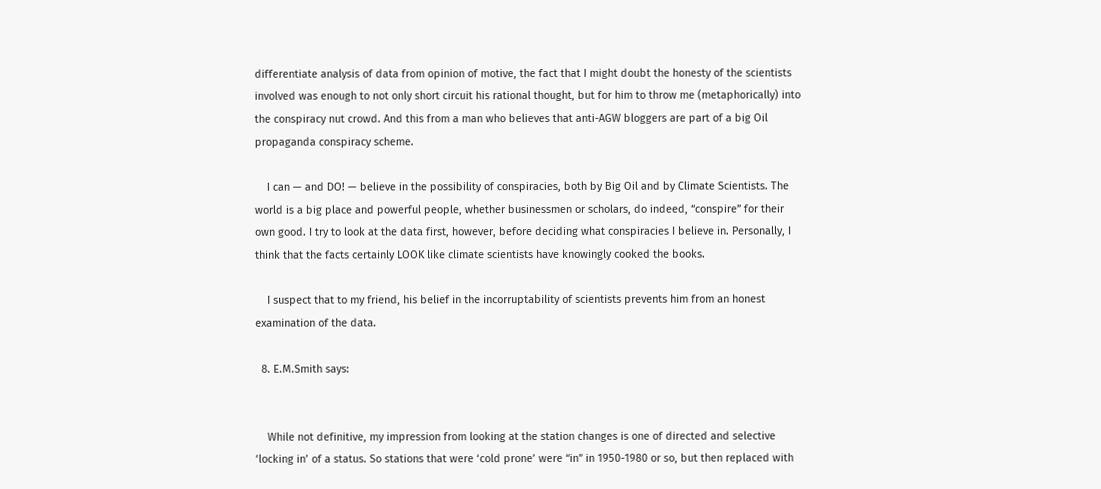differentiate analysis of data from opinion of motive, the fact that I might doubt the honesty of the scientists involved was enough to not only short circuit his rational thought, but for him to throw me (metaphorically) into the conspiracy nut crowd. And this from a man who believes that anti-AGW bloggers are part of a big Oil propaganda conspiracy scheme.

    I can — and DO! — believe in the possibility of conspiracies, both by Big Oil and by Climate Scientists. The world is a big place and powerful people, whether businessmen or scholars, do indeed, “conspire” for their own good. I try to look at the data first, however, before deciding what conspiracies I believe in. Personally, I think that the facts certainly LOOK like climate scientists have knowingly cooked the books.

    I suspect that to my friend, his belief in the incorruptability of scientists prevents him from an honest examination of the data.

  8. E.M.Smith says:


    While not definitive, my impression from looking at the station changes is one of directed and selective ‘locking in’ of a status. So stations that were ‘cold prone’ were “in” in 1950-1980 or so, but then replaced with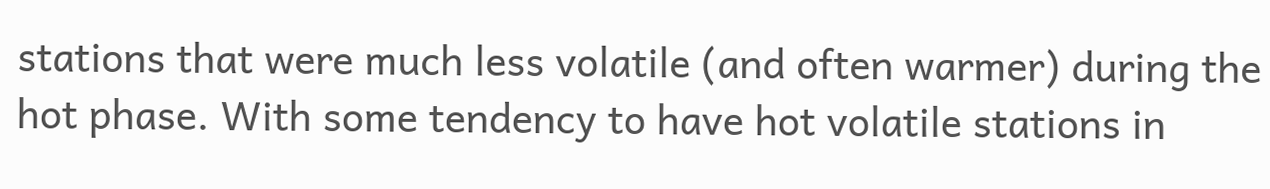stations that were much less volatile (and often warmer) during the hot phase. With some tendency to have hot volatile stations in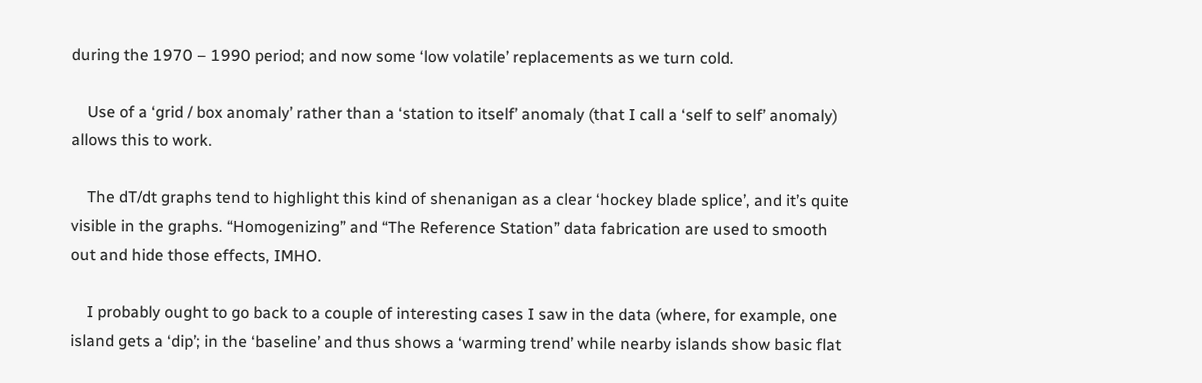during the 1970 – 1990 period; and now some ‘low volatile’ replacements as we turn cold.

    Use of a ‘grid / box anomaly’ rather than a ‘station to itself’ anomaly (that I call a ‘self to self’ anomaly) allows this to work.

    The dT/dt graphs tend to highlight this kind of shenanigan as a clear ‘hockey blade splice’, and it’s quite visible in the graphs. “Homogenizing” and “The Reference Station” data fabrication are used to smooth out and hide those effects, IMHO.

    I probably ought to go back to a couple of interesting cases I saw in the data (where, for example, one island gets a ‘dip’; in the ‘baseline’ and thus shows a ‘warming trend’ while nearby islands show basic flat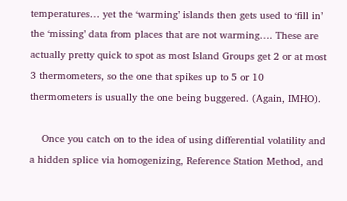temperatures… yet the ‘warming’ islands then gets used to ‘fill in’ the ‘missing’ data from places that are not warming…. These are actually pretty quick to spot as most Island Groups get 2 or at most 3 thermometers, so the one that spikes up to 5 or 10 thermometers is usually the one being buggered. (Again, IMHO).

    Once you catch on to the idea of using differential volatility and a hidden splice via homogenizing, Reference Station Method, and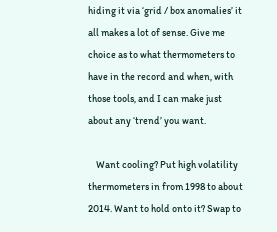hiding it via ‘grid / box anomalies’ it all makes a lot of sense. Give me choice as to what thermometers to have in the record and when, with those tools, and I can make just about any ‘trend’ you want.

    Want cooling? Put high volatility thermometers in from 1998 to about 2014. Want to hold onto it? Swap to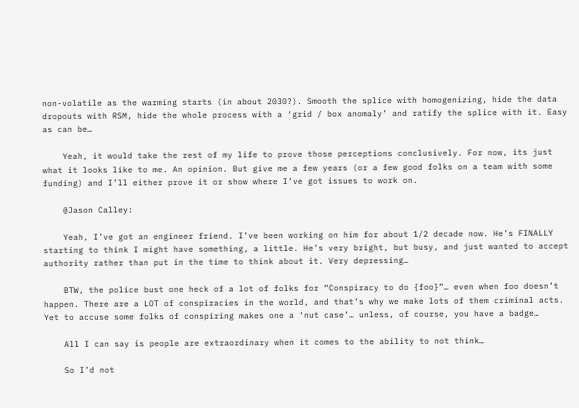non-volatile as the warming starts (in about 2030?). Smooth the splice with homogenizing, hide the data dropouts with RSM, hide the whole process with a ‘grid / box anomaly’ and ratify the splice with it. Easy as can be…

    Yeah, it would take the rest of my life to prove those perceptions conclusively. For now, its just what it looks like to me. An opinion. But give me a few years (or a few good folks on a team with some funding) and I’ll either prove it or show where I’ve got issues to work on.

    @Jason Calley:

    Yeah, I’ve got an engineer friend. I’ve been working on him for about 1/2 decade now. He’s FINALLY starting to think I might have something, a little. He’s very bright, but busy, and just wanted to accept authority rather than put in the time to think about it. Very depressing…

    BTW, the police bust one heck of a lot of folks for “Conspiracy to do {foo}”… even when foo doesn’t happen. There are a LOT of conspiracies in the world, and that’s why we make lots of them criminal acts. Yet to accuse some folks of conspiring makes one a ‘nut case’… unless, of course, you have a badge…

    All I can say is people are extraordinary when it comes to the ability to not think…

    So I’d not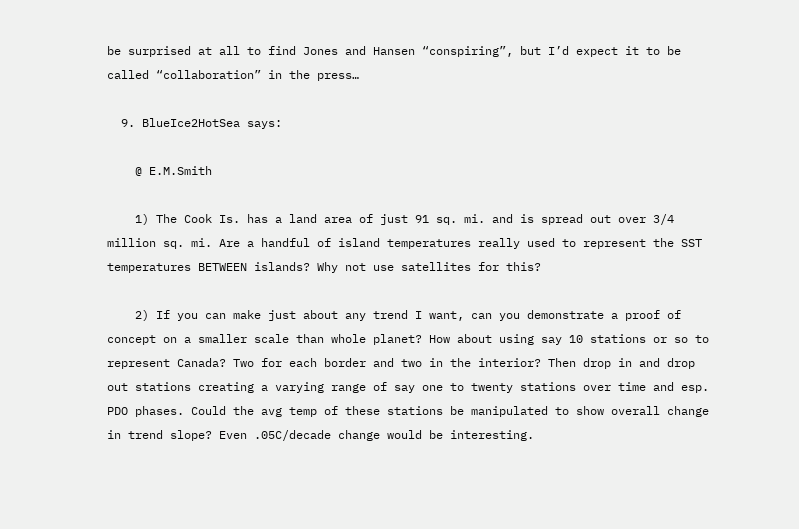be surprised at all to find Jones and Hansen “conspiring”, but I’d expect it to be called “collaboration” in the press…

  9. BlueIce2HotSea says:

    @ E.M.Smith

    1) The Cook Is. has a land area of just 91 sq. mi. and is spread out over 3/4 million sq. mi. Are a handful of island temperatures really used to represent the SST temperatures BETWEEN islands? Why not use satellites for this?

    2) If you can make just about any trend I want, can you demonstrate a proof of concept on a smaller scale than whole planet? How about using say 10 stations or so to represent Canada? Two for each border and two in the interior? Then drop in and drop out stations creating a varying range of say one to twenty stations over time and esp. PDO phases. Could the avg temp of these stations be manipulated to show overall change in trend slope? Even .05C/decade change would be interesting.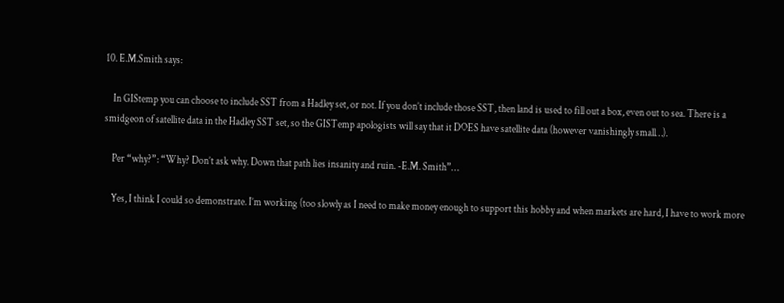10. E.M.Smith says:

    In GIStemp you can choose to include SST from a Hadley set, or not. If you don’t include those SST, then land is used to fill out a box, even out to sea. There is a smidgeon of satellite data in the Hadley SST set, so the GISTemp apologists will say that it DOES have satellite data (however vanishingly small…).

    Per “why?”: “Why? Don’t ask why. Down that path lies insanity and ruin. -E.M. Smith”…

    Yes, I think I could so demonstrate. I’m working (too slowly as I need to make money enough to support this hobby and when markets are hard, I have to work more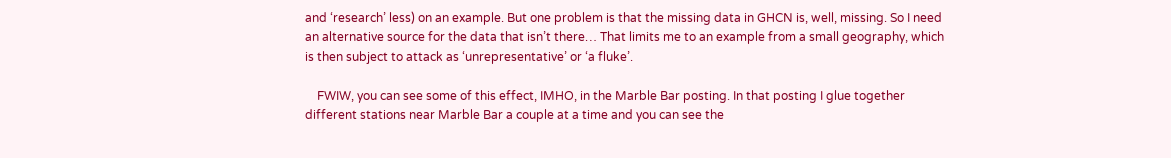and ‘research’ less) on an example. But one problem is that the missing data in GHCN is, well, missing. So I need an alternative source for the data that isn’t there… That limits me to an example from a small geography, which is then subject to attack as ‘unrepresentative’ or ‘a fluke’.

    FWIW, you can see some of this effect, IMHO, in the Marble Bar posting. In that posting I glue together different stations near Marble Bar a couple at a time and you can see the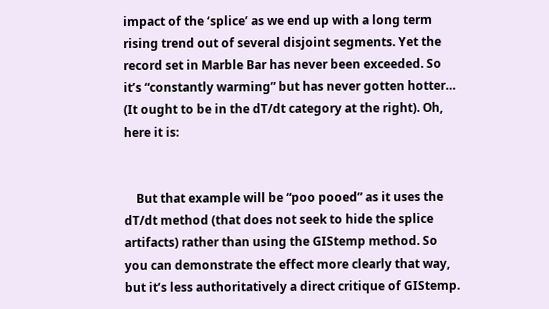impact of the ‘splice’ as we end up with a long term rising trend out of several disjoint segments. Yet the record set in Marble Bar has never been exceeded. So it’s “constantly warming” but has never gotten hotter… (It ought to be in the dT/dt category at the right). Oh, here it is:


    But that example will be “poo pooed” as it uses the dT/dt method (that does not seek to hide the splice artifacts) rather than using the GIStemp method. So you can demonstrate the effect more clearly that way, but it’s less authoritatively a direct critique of GIStemp.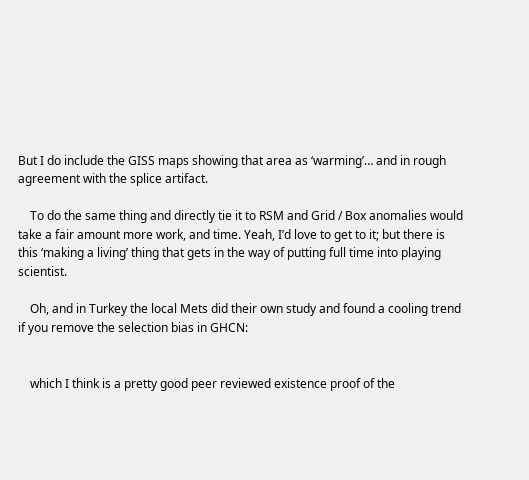But I do include the GISS maps showing that area as ‘warming’… and in rough agreement with the splice artifact.

    To do the same thing and directly tie it to RSM and Grid / Box anomalies would take a fair amount more work, and time. Yeah, I’d love to get to it; but there is this ‘making a living’ thing that gets in the way of putting full time into playing scientist.

    Oh, and in Turkey the local Mets did their own study and found a cooling trend if you remove the selection bias in GHCN:


    which I think is a pretty good peer reviewed existence proof of the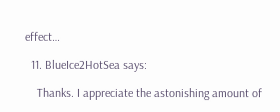effect…

  11. BlueIce2HotSea says:

    Thanks. I appreciate the astonishing amount of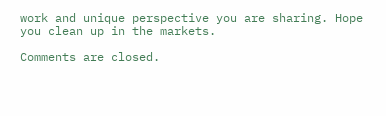work and unique perspective you are sharing. Hope you clean up in the markets.

Comments are closed.